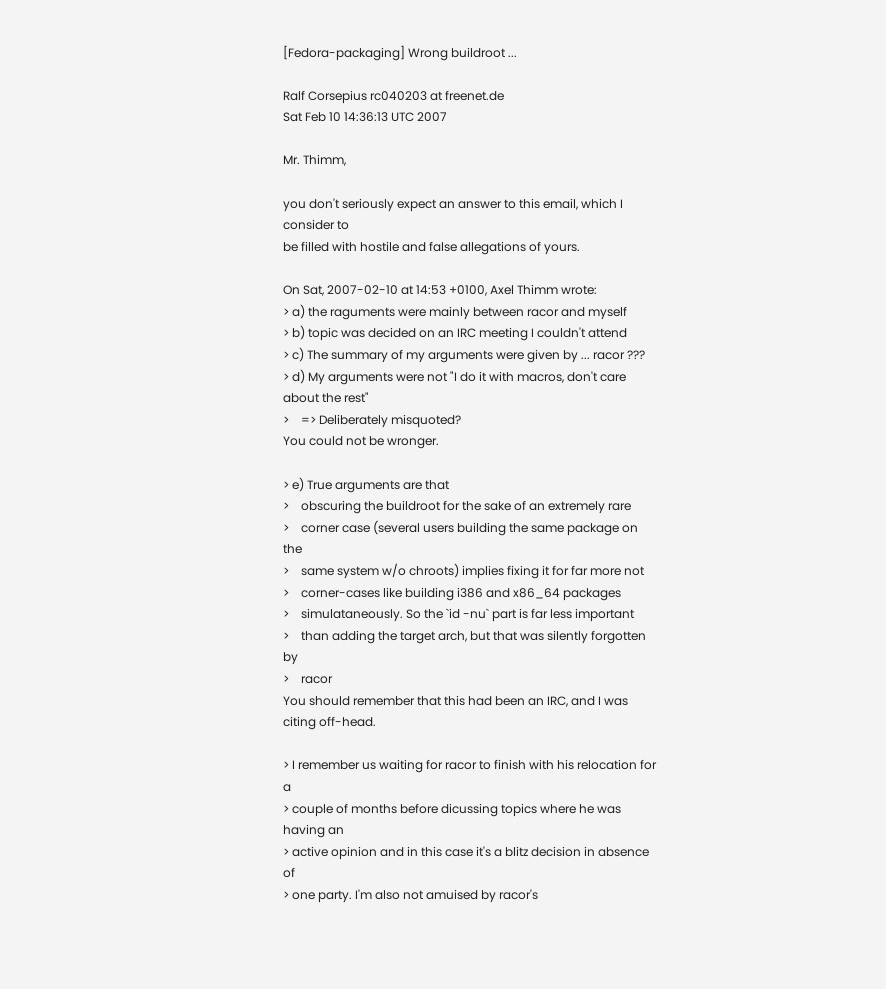[Fedora-packaging] Wrong buildroot ...

Ralf Corsepius rc040203 at freenet.de
Sat Feb 10 14:36:13 UTC 2007

Mr. Thimm,

you don't seriously expect an answer to this email, which I consider to
be filled with hostile and false allegations of yours.

On Sat, 2007-02-10 at 14:53 +0100, Axel Thimm wrote:
> a) the raguments were mainly between racor and myself
> b) topic was decided on an IRC meeting I couldn't attend
> c) The summary of my arguments were given by ... racor ???
> d) My arguments were not "I do it with macros, don't care about the rest"
>    => Deliberately misquoted?
You could not be wronger.

> e) True arguments are that
>    obscuring the buildroot for the sake of an extremely rare
>    corner case (several users building the same package on the
>    same system w/o chroots) implies fixing it for far more not
>    corner-cases like building i386 and x86_64 packages
>    simulataneously. So the `id -nu` part is far less important
>    than adding the target arch, but that was silently forgotten by
>    racor
You should remember that this had been an IRC, and I was citing off-head.

> I remember us waiting for racor to finish with his relocation for a
> couple of months before dicussing topics where he was having an
> active opinion and in this case it's a blitz decision in absence of
> one party. I'm also not amuised by racor's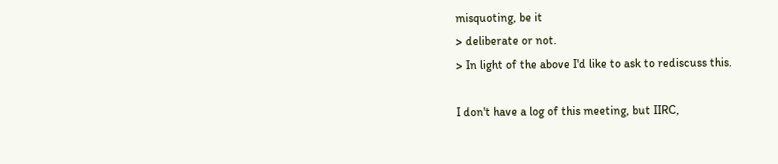misquoting, be it
> deliberate or not.
> In light of the above I'd like to ask to rediscuss this.

I don't have a log of this meeting, but IIRC,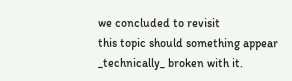we concluded to revisit
this topic should something appear _technically_ broken with it.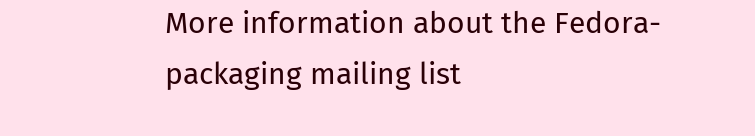More information about the Fedora-packaging mailing list